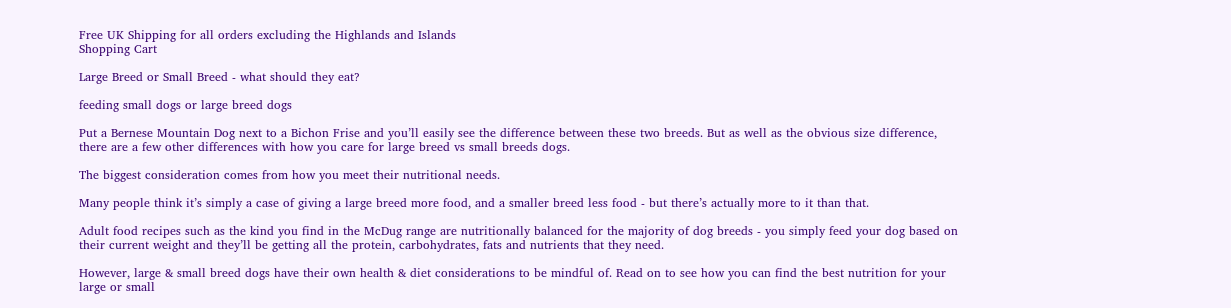Free UK Shipping for all orders excluding the Highlands and Islands
Shopping Cart

Large Breed or Small Breed - what should they eat?

feeding small dogs or large breed dogs

Put a Bernese Mountain Dog next to a Bichon Frise and you’ll easily see the difference between these two breeds. But as well as the obvious size difference, there are a few other differences with how you care for large breed vs small breeds dogs.

The biggest consideration comes from how you meet their nutritional needs.

Many people think it’s simply a case of giving a large breed more food, and a smaller breed less food - but there’s actually more to it than that.

Adult food recipes such as the kind you find in the McDug range are nutritionally balanced for the majority of dog breeds - you simply feed your dog based on their current weight and they’ll be getting all the protein, carbohydrates, fats and nutrients that they need.

However, large & small breed dogs have their own health & diet considerations to be mindful of. Read on to see how you can find the best nutrition for your large or small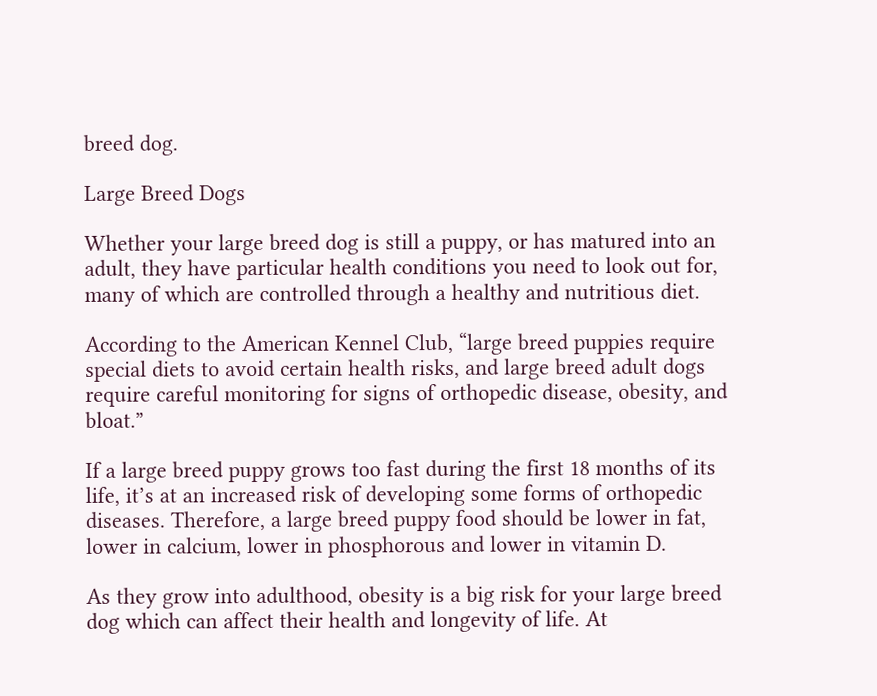breed dog.

Large Breed Dogs

Whether your large breed dog is still a puppy, or has matured into an adult, they have particular health conditions you need to look out for, many of which are controlled through a healthy and nutritious diet.

According to the American Kennel Club, “large breed puppies require special diets to avoid certain health risks, and large breed adult dogs require careful monitoring for signs of orthopedic disease, obesity, and bloat.”

If a large breed puppy grows too fast during the first 18 months of its life, it’s at an increased risk of developing some forms of orthopedic diseases. Therefore, a large breed puppy food should be lower in fat, lower in calcium, lower in phosphorous and lower in vitamin D.

As they grow into adulthood, obesity is a big risk for your large breed dog which can affect their health and longevity of life. At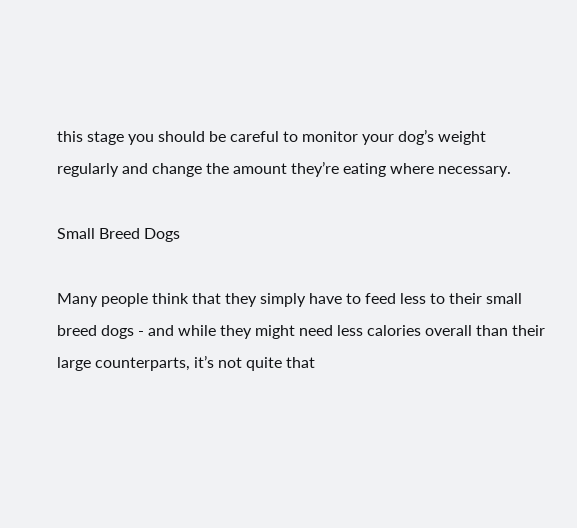this stage you should be careful to monitor your dog’s weight regularly and change the amount they’re eating where necessary.

Small Breed Dogs

Many people think that they simply have to feed less to their small breed dogs - and while they might need less calories overall than their large counterparts, it’s not quite that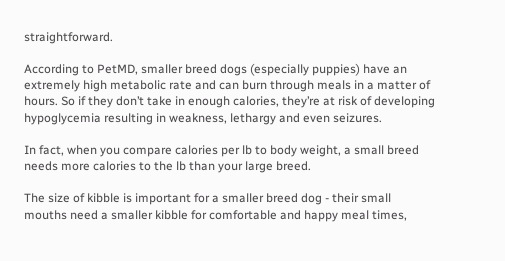straightforward.

According to PetMD, smaller breed dogs (especially puppies) have an extremely high metabolic rate and can burn through meals in a matter of hours. So if they don’t take in enough calories, they’re at risk of developing hypoglycemia resulting in weakness, lethargy and even seizures.

In fact, when you compare calories per lb to body weight, a small breed needs more calories to the lb than your large breed.

The size of kibble is important for a smaller breed dog - their small mouths need a smaller kibble for comfortable and happy meal times,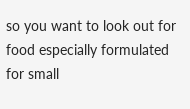so you want to look out for food especially formulated for small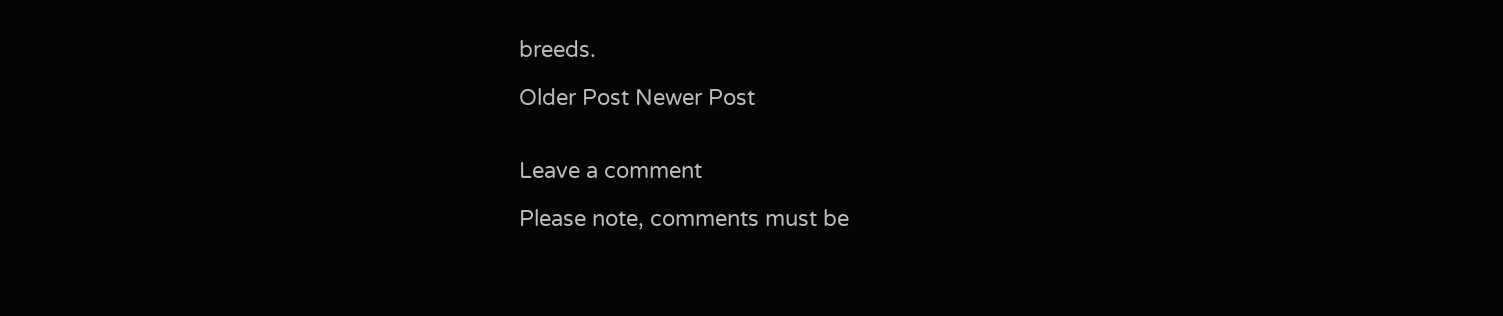breeds.

Older Post Newer Post


Leave a comment

Please note, comments must be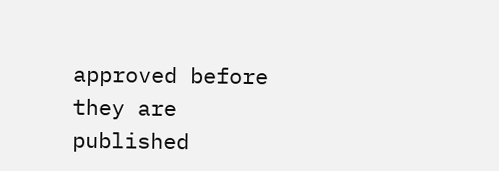approved before they are published